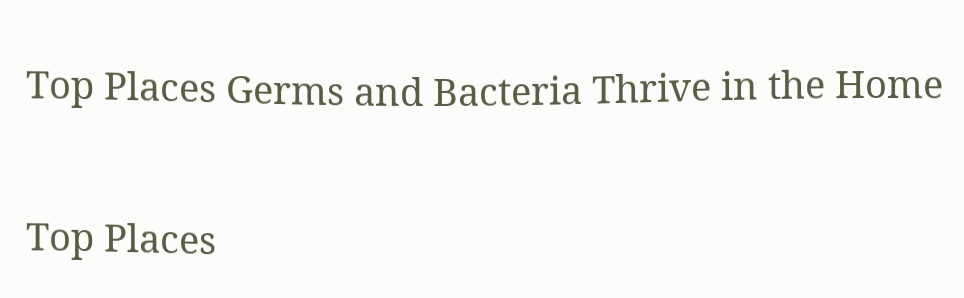Top Places Germs and Bacteria Thrive in the Home

Top Places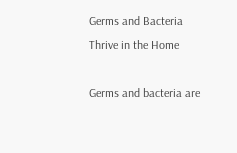Germs and Bacteria Thrive in the Home

Germs and bacteria are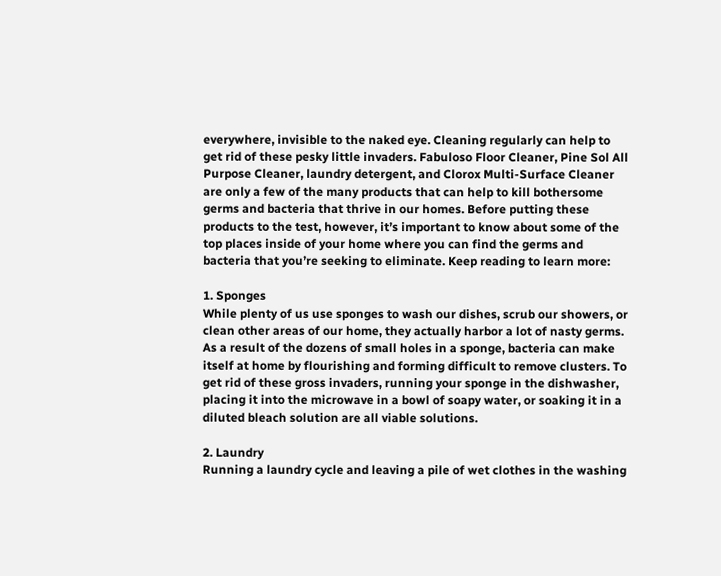everywhere, invisible to the naked eye. Cleaning regularly can help to get rid of these pesky little invaders. Fabuloso Floor Cleaner, Pine Sol All Purpose Cleaner, laundry detergent, and Clorox Multi-Surface Cleaner are only a few of the many products that can help to kill bothersome germs and bacteria that thrive in our homes. Before putting these products to the test, however, it’s important to know about some of the top places inside of your home where you can find the germs and bacteria that you’re seeking to eliminate. Keep reading to learn more:

1. Sponges
While plenty of us use sponges to wash our dishes, scrub our showers, or clean other areas of our home, they actually harbor a lot of nasty germs. As a result of the dozens of small holes in a sponge, bacteria can make itself at home by flourishing and forming difficult to remove clusters. To get rid of these gross invaders, running your sponge in the dishwasher, placing it into the microwave in a bowl of soapy water, or soaking it in a diluted bleach solution are all viable solutions.

2. Laundry
Running a laundry cycle and leaving a pile of wet clothes in the washing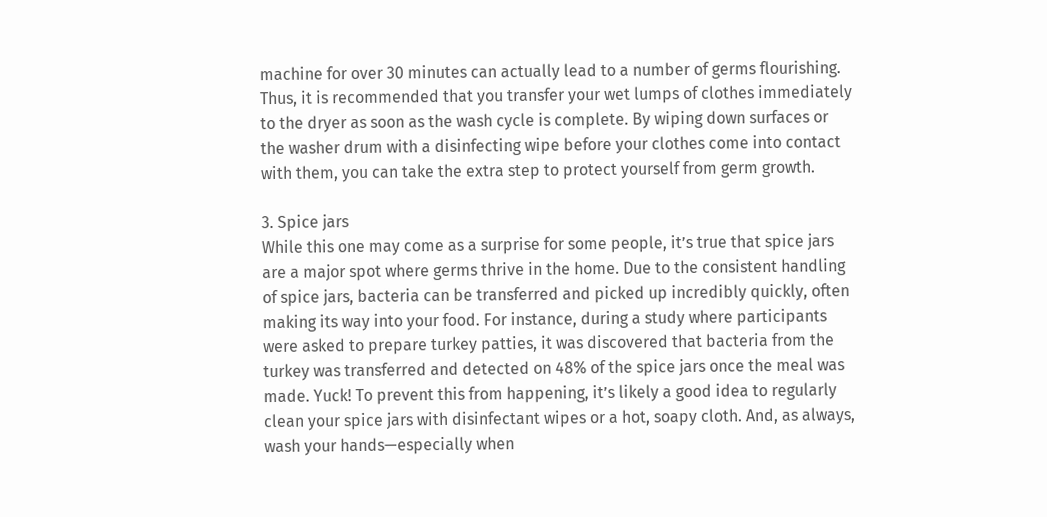machine for over 30 minutes can actually lead to a number of germs flourishing. Thus, it is recommended that you transfer your wet lumps of clothes immediately to the dryer as soon as the wash cycle is complete. By wiping down surfaces or the washer drum with a disinfecting wipe before your clothes come into contact with them, you can take the extra step to protect yourself from germ growth.

3. Spice jars
While this one may come as a surprise for some people, it’s true that spice jars are a major spot where germs thrive in the home. Due to the consistent handling of spice jars, bacteria can be transferred and picked up incredibly quickly, often making its way into your food. For instance, during a study where participants were asked to prepare turkey patties, it was discovered that bacteria from the turkey was transferred and detected on 48% of the spice jars once the meal was made. Yuck! To prevent this from happening, it’s likely a good idea to regularly clean your spice jars with disinfectant wipes or a hot, soapy cloth. And, as always, wash your hands—especially when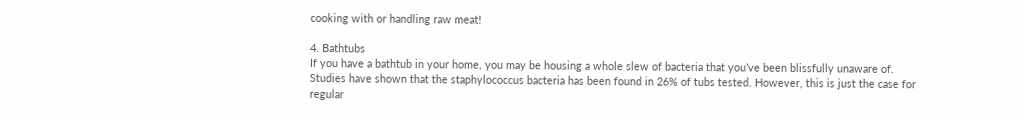cooking with or handling raw meat!

4. Bathtubs
If you have a bathtub in your home, you may be housing a whole slew of bacteria that you’ve been blissfully unaware of. Studies have shown that the staphylococcus bacteria has been found in 26% of tubs tested. However, this is just the case for regular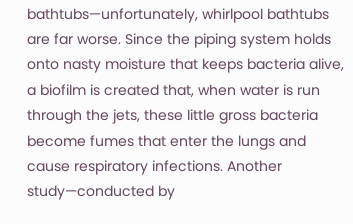bathtubs—unfortunately, whirlpool bathtubs are far worse. Since the piping system holds onto nasty moisture that keeps bacteria alive, a biofilm is created that, when water is run through the jets, these little gross bacteria become fumes that enter the lungs and cause respiratory infections. Another study—conducted by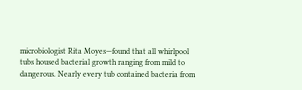microbiologist Rita Moyes—found that all whirlpool tubs housed bacterial growth ranging from mild to dangerous. Nearly every tub contained bacteria from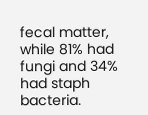fecal matter, while 81% had fungi and 34% had staph bacteria.